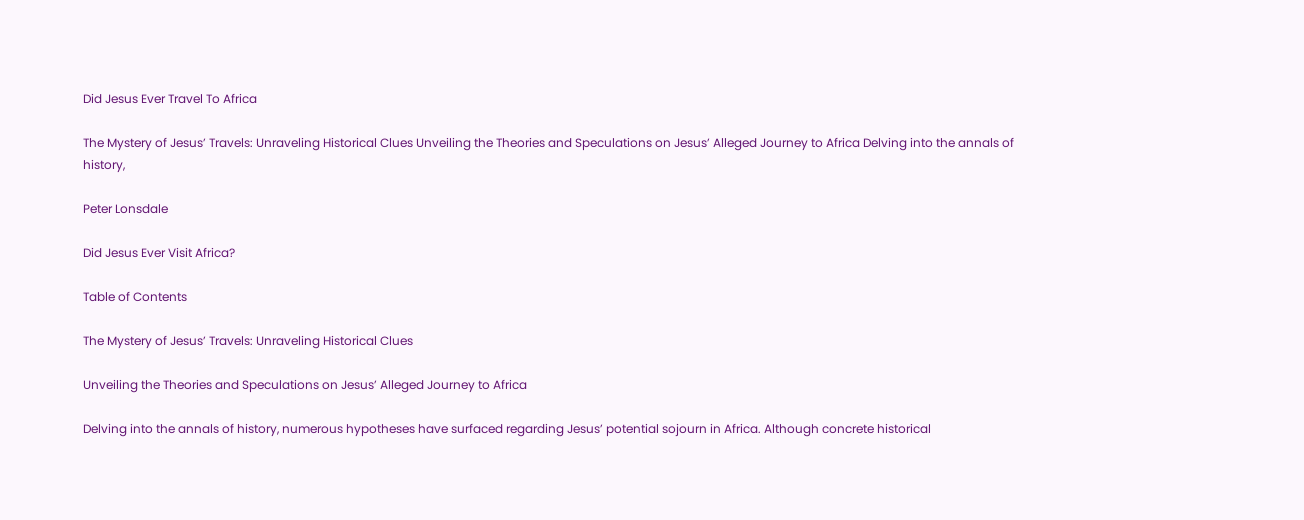Did Jesus Ever Travel To Africa

The Mystery of Jesus’ Travels: Unraveling Historical Clues Unveiling the Theories and Speculations on Jesus’ Alleged Journey to Africa Delving into the annals of history,

Peter Lonsdale

Did Jesus Ever Visit Africa?

Table of Contents

The Mystery of Jesus’ Travels: Unraveling Historical Clues

Unveiling the Theories and Speculations on Jesus’ Alleged Journey to Africa

Delving into the annals of history, numerous hypotheses have surfaced regarding Jesus’ potential sojourn in Africa. Although concrete historical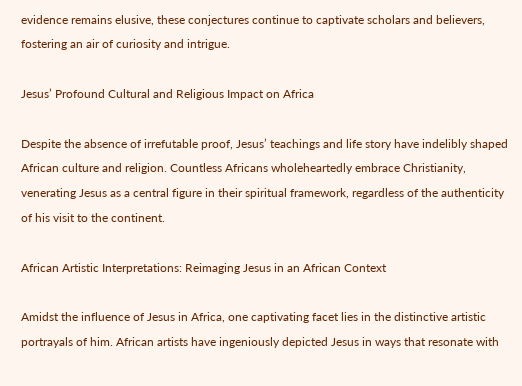evidence remains elusive, these conjectures continue to captivate scholars and believers, fostering an air of curiosity and intrigue.

Jesus’ Profound Cultural and Religious Impact on Africa

Despite the absence of irrefutable proof, Jesus’ teachings and life story have indelibly shaped African culture and religion. Countless Africans wholeheartedly embrace Christianity, venerating Jesus as a central figure in their spiritual framework, regardless of the authenticity of his visit to the continent.

African Artistic Interpretations: Reimaging Jesus in an African Context

Amidst the influence of Jesus in Africa, one captivating facet lies in the distinctive artistic portrayals of him. African artists have ingeniously depicted Jesus in ways that resonate with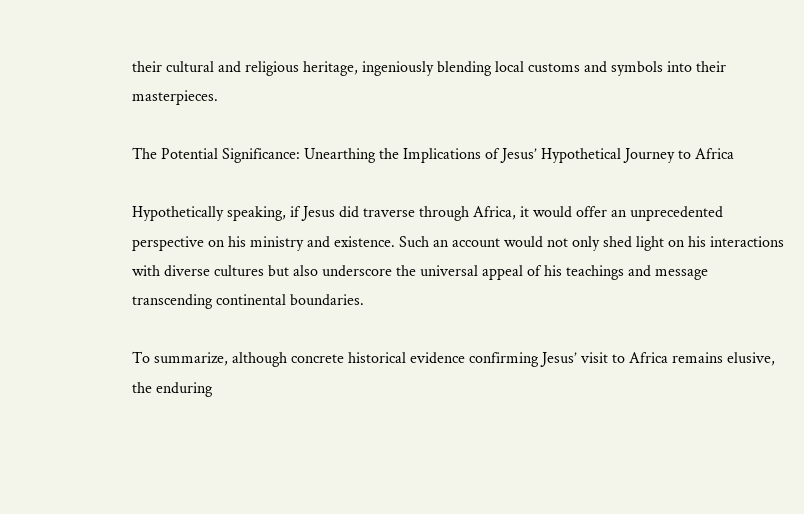their cultural and religious heritage, ingeniously blending local customs and symbols into their masterpieces.

The Potential Significance: Unearthing the Implications of Jesus’ Hypothetical Journey to Africa

Hypothetically speaking, if Jesus did traverse through Africa, it would offer an unprecedented perspective on his ministry and existence. Such an account would not only shed light on his interactions with diverse cultures but also underscore the universal appeal of his teachings and message transcending continental boundaries.

To summarize, although concrete historical evidence confirming Jesus’ visit to Africa remains elusive, the enduring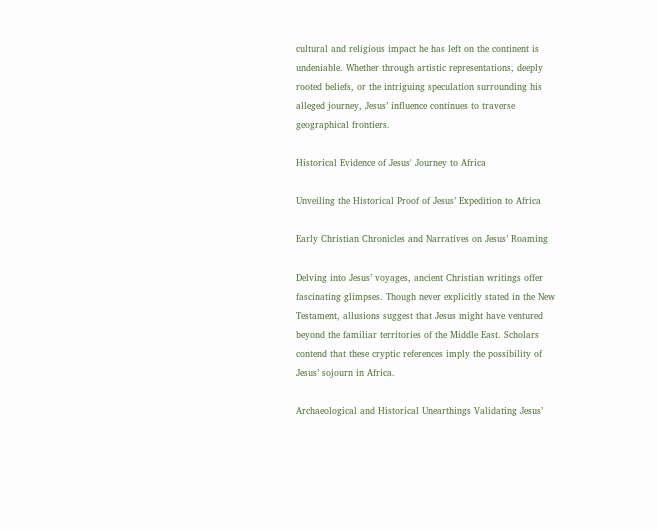cultural and religious impact he has left on the continent is undeniable. Whether through artistic representations, deeply rooted beliefs, or the intriguing speculation surrounding his alleged journey, Jesus’ influence continues to traverse geographical frontiers.

Historical Evidence of Jesus' Journey to Africa

Unveiling the Historical Proof of Jesus’ Expedition to Africa

Early Christian Chronicles and Narratives on Jesus’ Roaming

Delving into Jesus’ voyages, ancient Christian writings offer fascinating glimpses. Though never explicitly stated in the New Testament, allusions suggest that Jesus might have ventured beyond the familiar territories of the Middle East. Scholars contend that these cryptic references imply the possibility of Jesus’ sojourn in Africa.

Archaeological and Historical Unearthings Validating Jesus’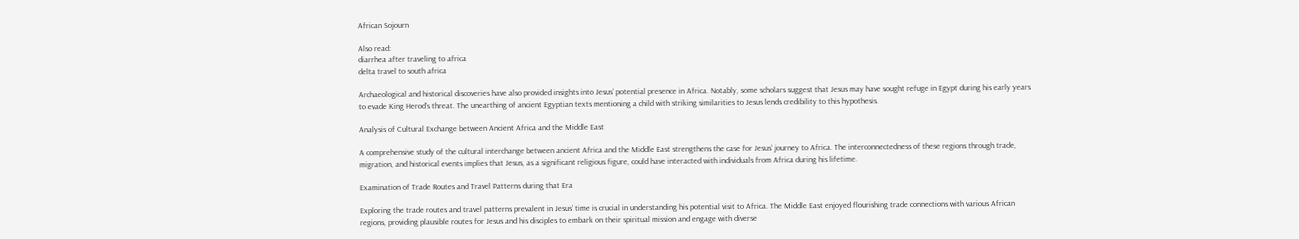African Sojourn

Also read:
diarrhea after traveling to africa
delta travel to south africa

Archaeological and historical discoveries have also provided insights into Jesus’ potential presence in Africa. Notably, some scholars suggest that Jesus may have sought refuge in Egypt during his early years to evade King Herod’s threat. The unearthing of ancient Egyptian texts mentioning a child with striking similarities to Jesus lends credibility to this hypothesis.

Analysis of Cultural Exchange between Ancient Africa and the Middle East

A comprehensive study of the cultural interchange between ancient Africa and the Middle East strengthens the case for Jesus’ journey to Africa. The interconnectedness of these regions through trade, migration, and historical events implies that Jesus, as a significant religious figure, could have interacted with individuals from Africa during his lifetime.

Examination of Trade Routes and Travel Patterns during that Era

Exploring the trade routes and travel patterns prevalent in Jesus’ time is crucial in understanding his potential visit to Africa. The Middle East enjoyed flourishing trade connections with various African regions, providing plausible routes for Jesus and his disciples to embark on their spiritual mission and engage with diverse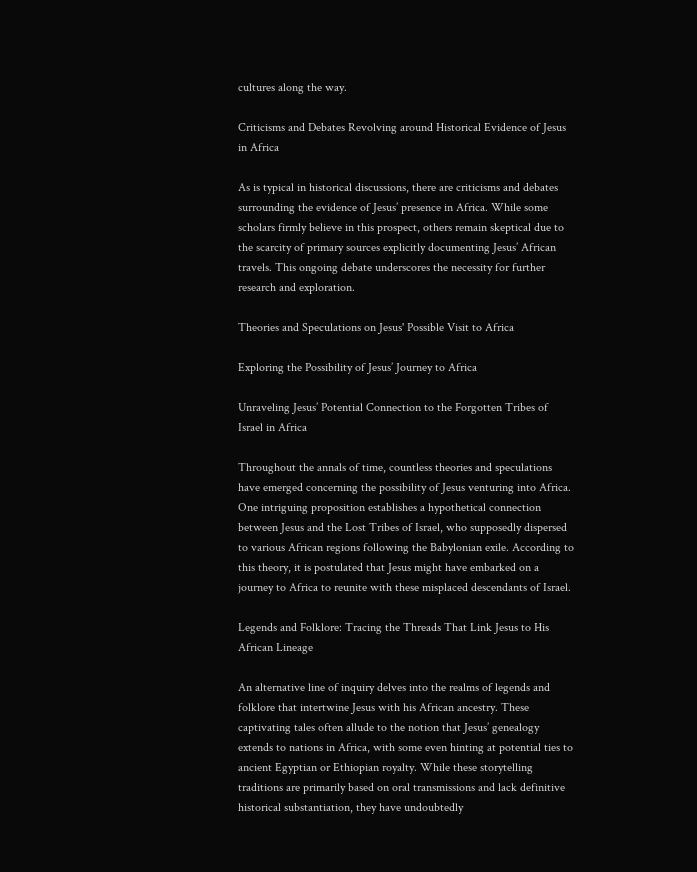cultures along the way.

Criticisms and Debates Revolving around Historical Evidence of Jesus in Africa

As is typical in historical discussions, there are criticisms and debates surrounding the evidence of Jesus’ presence in Africa. While some scholars firmly believe in this prospect, others remain skeptical due to the scarcity of primary sources explicitly documenting Jesus’ African travels. This ongoing debate underscores the necessity for further research and exploration.

Theories and Speculations on Jesus' Possible Visit to Africa

Exploring the Possibility of Jesus’ Journey to Africa

Unraveling Jesus’ Potential Connection to the Forgotten Tribes of Israel in Africa

Throughout the annals of time, countless theories and speculations have emerged concerning the possibility of Jesus venturing into Africa. One intriguing proposition establishes a hypothetical connection between Jesus and the Lost Tribes of Israel, who supposedly dispersed to various African regions following the Babylonian exile. According to this theory, it is postulated that Jesus might have embarked on a journey to Africa to reunite with these misplaced descendants of Israel.

Legends and Folklore: Tracing the Threads That Link Jesus to His African Lineage

An alternative line of inquiry delves into the realms of legends and folklore that intertwine Jesus with his African ancestry. These captivating tales often allude to the notion that Jesus’ genealogy extends to nations in Africa, with some even hinting at potential ties to ancient Egyptian or Ethiopian royalty. While these storytelling traditions are primarily based on oral transmissions and lack definitive historical substantiation, they have undoubtedly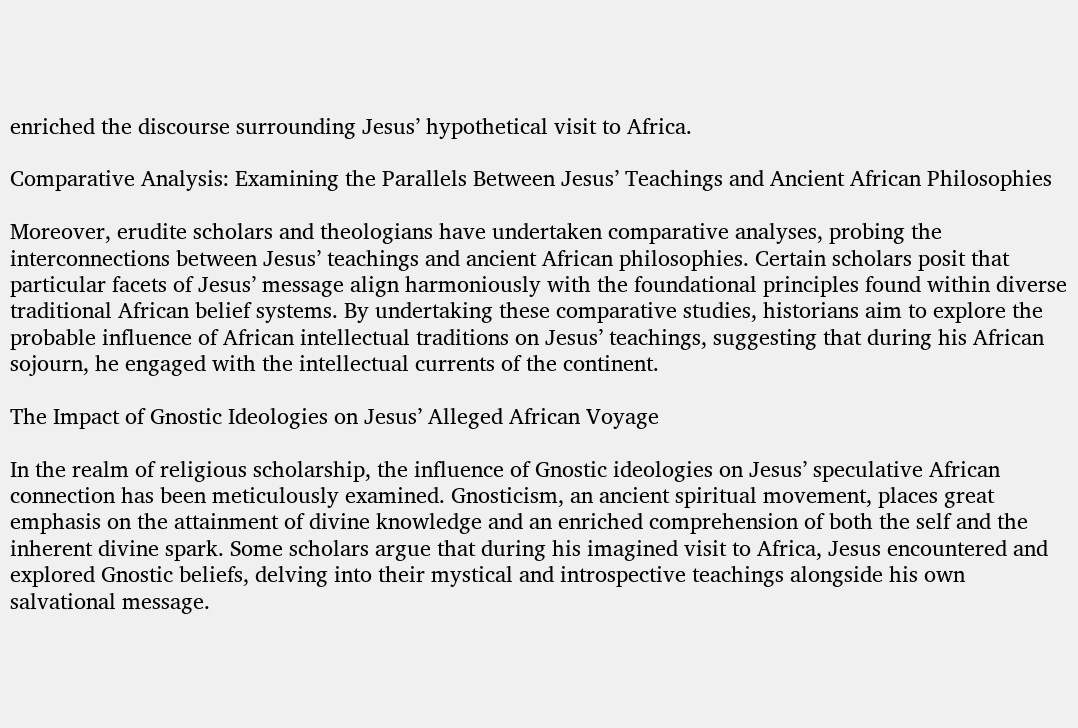enriched the discourse surrounding Jesus’ hypothetical visit to Africa.

Comparative Analysis: Examining the Parallels Between Jesus’ Teachings and Ancient African Philosophies

Moreover, erudite scholars and theologians have undertaken comparative analyses, probing the interconnections between Jesus’ teachings and ancient African philosophies. Certain scholars posit that particular facets of Jesus’ message align harmoniously with the foundational principles found within diverse traditional African belief systems. By undertaking these comparative studies, historians aim to explore the probable influence of African intellectual traditions on Jesus’ teachings, suggesting that during his African sojourn, he engaged with the intellectual currents of the continent.

The Impact of Gnostic Ideologies on Jesus’ Alleged African Voyage

In the realm of religious scholarship, the influence of Gnostic ideologies on Jesus’ speculative African connection has been meticulously examined. Gnosticism, an ancient spiritual movement, places great emphasis on the attainment of divine knowledge and an enriched comprehension of both the self and the inherent divine spark. Some scholars argue that during his imagined visit to Africa, Jesus encountered and explored Gnostic beliefs, delving into their mystical and introspective teachings alongside his own salvational message.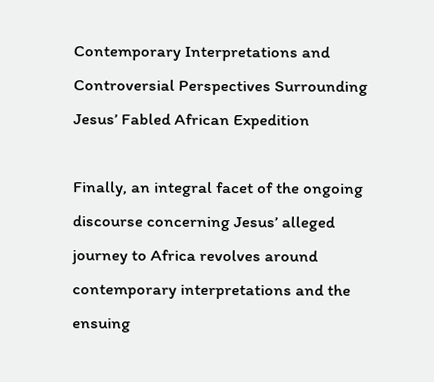Contemporary Interpretations and Controversial Perspectives Surrounding Jesus’ Fabled African Expedition

Finally, an integral facet of the ongoing discourse concerning Jesus’ alleged journey to Africa revolves around contemporary interpretations and the ensuing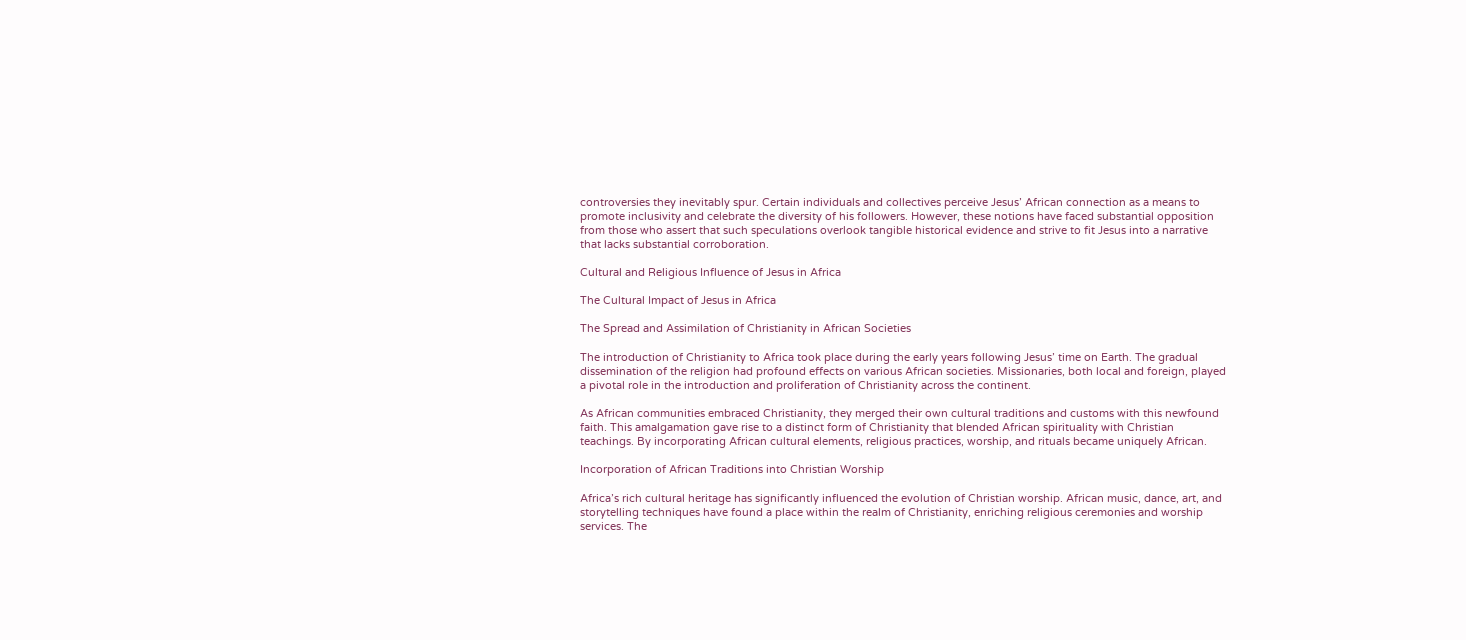controversies they inevitably spur. Certain individuals and collectives perceive Jesus’ African connection as a means to promote inclusivity and celebrate the diversity of his followers. However, these notions have faced substantial opposition from those who assert that such speculations overlook tangible historical evidence and strive to fit Jesus into a narrative that lacks substantial corroboration.

Cultural and Religious Influence of Jesus in Africa

The Cultural Impact of Jesus in Africa

The Spread and Assimilation of Christianity in African Societies

The introduction of Christianity to Africa took place during the early years following Jesus’ time on Earth. The gradual dissemination of the religion had profound effects on various African societies. Missionaries, both local and foreign, played a pivotal role in the introduction and proliferation of Christianity across the continent.

As African communities embraced Christianity, they merged their own cultural traditions and customs with this newfound faith. This amalgamation gave rise to a distinct form of Christianity that blended African spirituality with Christian teachings. By incorporating African cultural elements, religious practices, worship, and rituals became uniquely African.

Incorporation of African Traditions into Christian Worship

Africa’s rich cultural heritage has significantly influenced the evolution of Christian worship. African music, dance, art, and storytelling techniques have found a place within the realm of Christianity, enriching religious ceremonies and worship services. The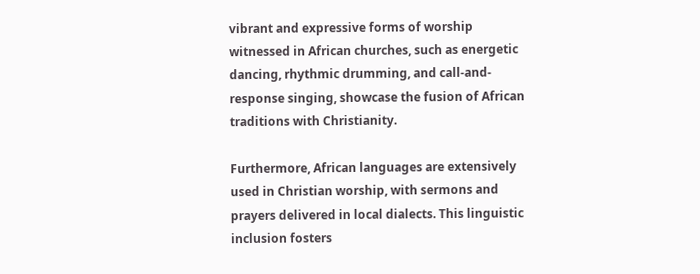vibrant and expressive forms of worship witnessed in African churches, such as energetic dancing, rhythmic drumming, and call-and-response singing, showcase the fusion of African traditions with Christianity.

Furthermore, African languages are extensively used in Christian worship, with sermons and prayers delivered in local dialects. This linguistic inclusion fosters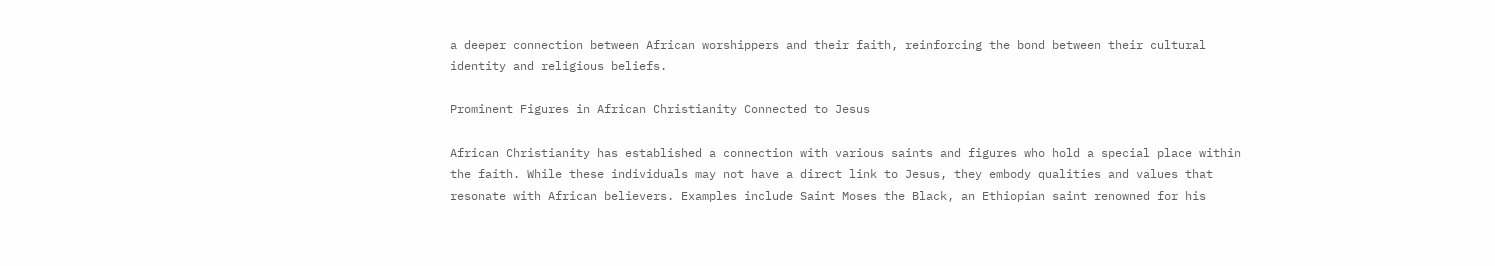a deeper connection between African worshippers and their faith, reinforcing the bond between their cultural identity and religious beliefs.

Prominent Figures in African Christianity Connected to Jesus

African Christianity has established a connection with various saints and figures who hold a special place within the faith. While these individuals may not have a direct link to Jesus, they embody qualities and values that resonate with African believers. Examples include Saint Moses the Black, an Ethiopian saint renowned for his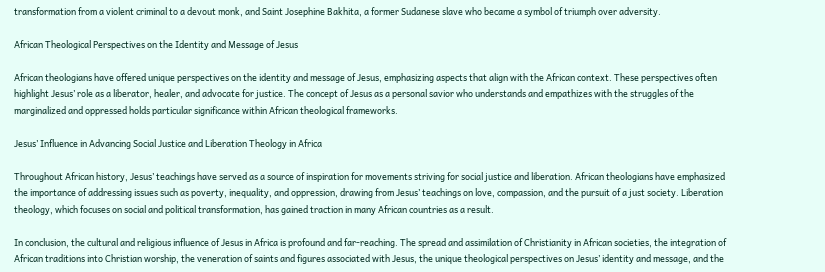transformation from a violent criminal to a devout monk, and Saint Josephine Bakhita, a former Sudanese slave who became a symbol of triumph over adversity.

African Theological Perspectives on the Identity and Message of Jesus

African theologians have offered unique perspectives on the identity and message of Jesus, emphasizing aspects that align with the African context. These perspectives often highlight Jesus’ role as a liberator, healer, and advocate for justice. The concept of Jesus as a personal savior who understands and empathizes with the struggles of the marginalized and oppressed holds particular significance within African theological frameworks.

Jesus’ Influence in Advancing Social Justice and Liberation Theology in Africa

Throughout African history, Jesus’ teachings have served as a source of inspiration for movements striving for social justice and liberation. African theologians have emphasized the importance of addressing issues such as poverty, inequality, and oppression, drawing from Jesus’ teachings on love, compassion, and the pursuit of a just society. Liberation theology, which focuses on social and political transformation, has gained traction in many African countries as a result.

In conclusion, the cultural and religious influence of Jesus in Africa is profound and far-reaching. The spread and assimilation of Christianity in African societies, the integration of African traditions into Christian worship, the veneration of saints and figures associated with Jesus, the unique theological perspectives on Jesus’ identity and message, and the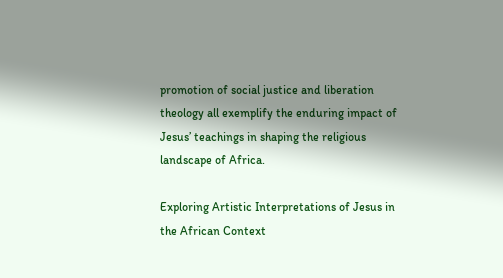promotion of social justice and liberation theology all exemplify the enduring impact of Jesus’ teachings in shaping the religious landscape of Africa.

Exploring Artistic Interpretations of Jesus in the African Context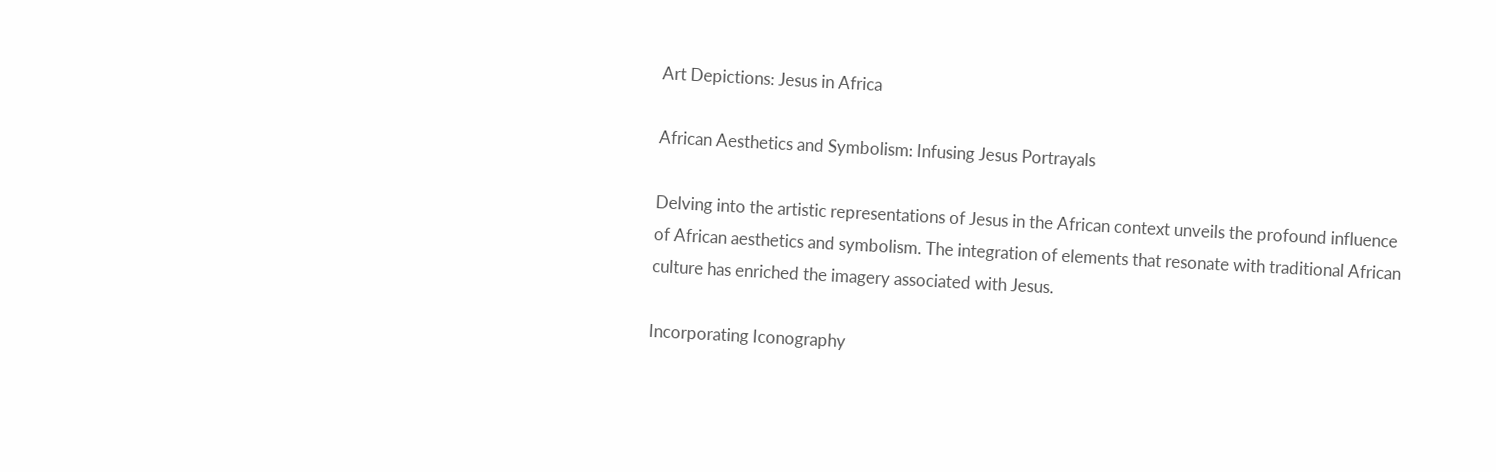Art Depictions: Jesus in Africa

African Aesthetics and Symbolism: Infusing Jesus Portrayals

Delving into the artistic representations of Jesus in the African context unveils the profound influence of African aesthetics and symbolism. The integration of elements that resonate with traditional African culture has enriched the imagery associated with Jesus.

Incorporating Iconography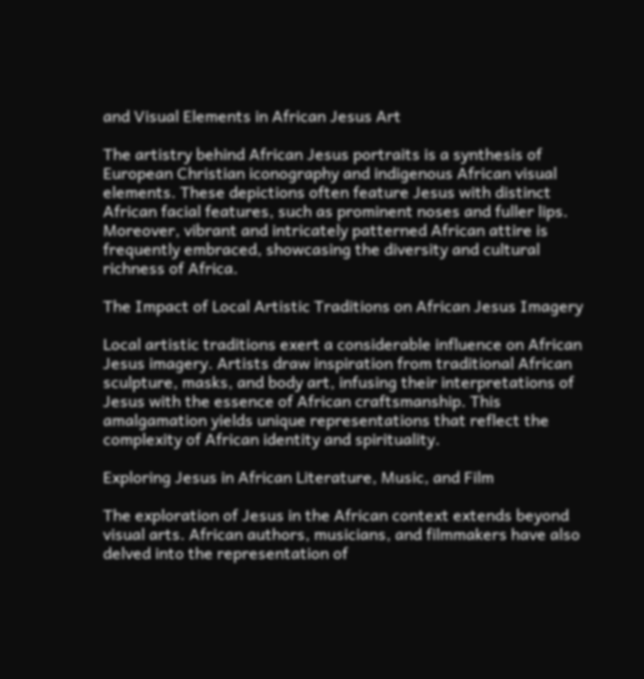and Visual Elements in African Jesus Art

The artistry behind African Jesus portraits is a synthesis of European Christian iconography and indigenous African visual elements. These depictions often feature Jesus with distinct African facial features, such as prominent noses and fuller lips. Moreover, vibrant and intricately patterned African attire is frequently embraced, showcasing the diversity and cultural richness of Africa.

The Impact of Local Artistic Traditions on African Jesus Imagery

Local artistic traditions exert a considerable influence on African Jesus imagery. Artists draw inspiration from traditional African sculpture, masks, and body art, infusing their interpretations of Jesus with the essence of African craftsmanship. This amalgamation yields unique representations that reflect the complexity of African identity and spirituality.

Exploring Jesus in African Literature, Music, and Film

The exploration of Jesus in the African context extends beyond visual arts. African authors, musicians, and filmmakers have also delved into the representation of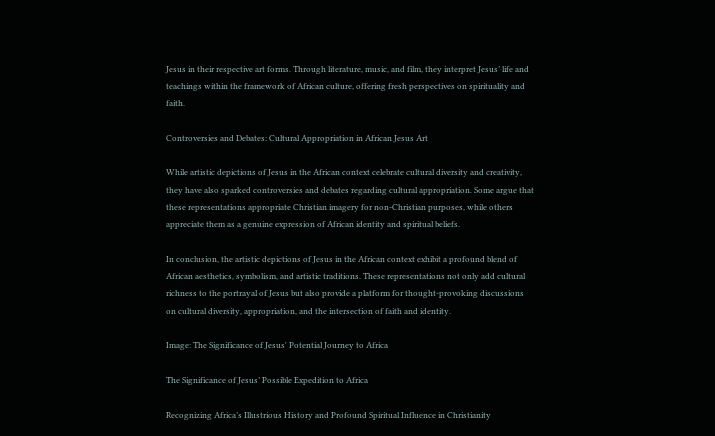Jesus in their respective art forms. Through literature, music, and film, they interpret Jesus’ life and teachings within the framework of African culture, offering fresh perspectives on spirituality and faith.

Controversies and Debates: Cultural Appropriation in African Jesus Art

While artistic depictions of Jesus in the African context celebrate cultural diversity and creativity, they have also sparked controversies and debates regarding cultural appropriation. Some argue that these representations appropriate Christian imagery for non-Christian purposes, while others appreciate them as a genuine expression of African identity and spiritual beliefs.

In conclusion, the artistic depictions of Jesus in the African context exhibit a profound blend of African aesthetics, symbolism, and artistic traditions. These representations not only add cultural richness to the portrayal of Jesus but also provide a platform for thought-provoking discussions on cultural diversity, appropriation, and the intersection of faith and identity.

Image: The Significance of Jesus' Potential Journey to Africa

The Significance of Jesus’ Possible Expedition to Africa

Recognizing Africa’s Illustrious History and Profound Spiritual Influence in Christianity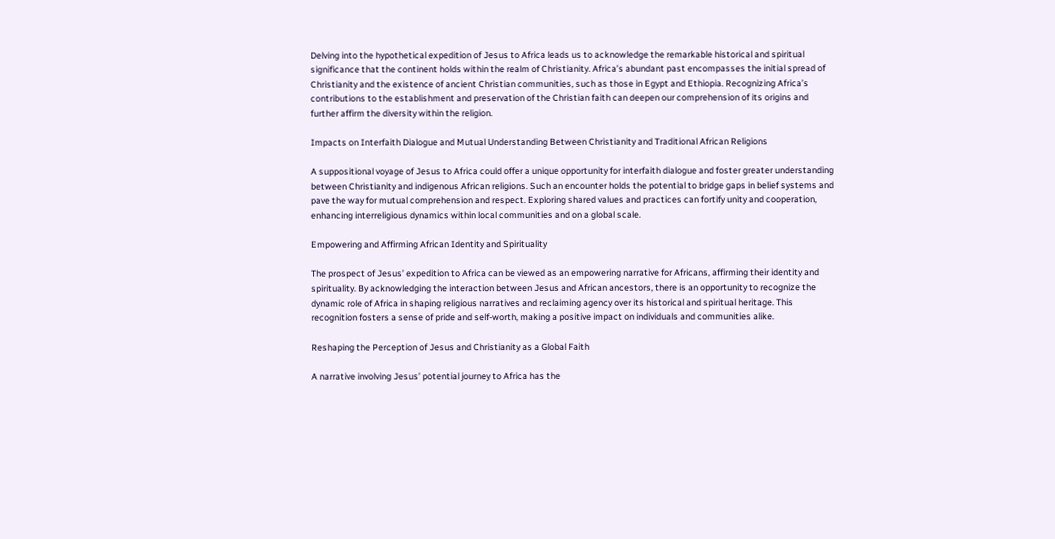Delving into the hypothetical expedition of Jesus to Africa leads us to acknowledge the remarkable historical and spiritual significance that the continent holds within the realm of Christianity. Africa’s abundant past encompasses the initial spread of Christianity and the existence of ancient Christian communities, such as those in Egypt and Ethiopia. Recognizing Africa’s contributions to the establishment and preservation of the Christian faith can deepen our comprehension of its origins and further affirm the diversity within the religion.

Impacts on Interfaith Dialogue and Mutual Understanding Between Christianity and Traditional African Religions

A suppositional voyage of Jesus to Africa could offer a unique opportunity for interfaith dialogue and foster greater understanding between Christianity and indigenous African religions. Such an encounter holds the potential to bridge gaps in belief systems and pave the way for mutual comprehension and respect. Exploring shared values and practices can fortify unity and cooperation, enhancing interreligious dynamics within local communities and on a global scale.

Empowering and Affirming African Identity and Spirituality

The prospect of Jesus’ expedition to Africa can be viewed as an empowering narrative for Africans, affirming their identity and spirituality. By acknowledging the interaction between Jesus and African ancestors, there is an opportunity to recognize the dynamic role of Africa in shaping religious narratives and reclaiming agency over its historical and spiritual heritage. This recognition fosters a sense of pride and self-worth, making a positive impact on individuals and communities alike.

Reshaping the Perception of Jesus and Christianity as a Global Faith

A narrative involving Jesus’ potential journey to Africa has the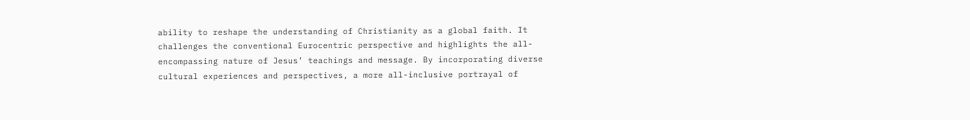ability to reshape the understanding of Christianity as a global faith. It challenges the conventional Eurocentric perspective and highlights the all-encompassing nature of Jesus’ teachings and message. By incorporating diverse cultural experiences and perspectives, a more all-inclusive portrayal of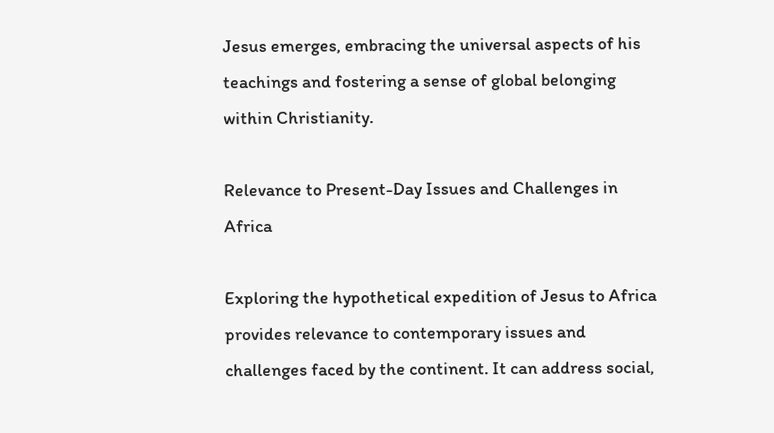Jesus emerges, embracing the universal aspects of his teachings and fostering a sense of global belonging within Christianity.

Relevance to Present-Day Issues and Challenges in Africa

Exploring the hypothetical expedition of Jesus to Africa provides relevance to contemporary issues and challenges faced by the continent. It can address social,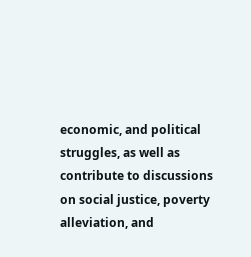economic, and political struggles, as well as contribute to discussions on social justice, poverty alleviation, and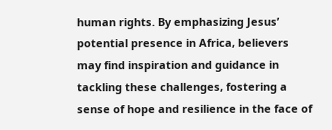human rights. By emphasizing Jesus’ potential presence in Africa, believers may find inspiration and guidance in tackling these challenges, fostering a sense of hope and resilience in the face of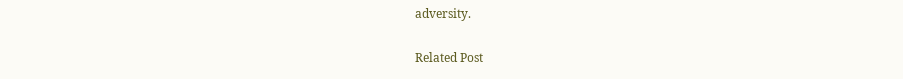adversity.

Related Post